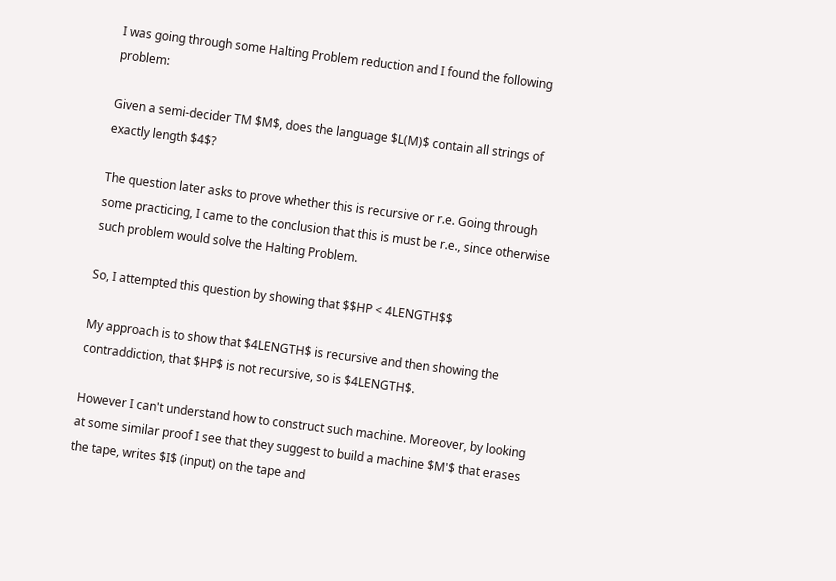I was going through some Halting Problem reduction and I found the following problem:

Given a semi-decider TM $M$, does the language $L(M)$ contain all strings of exactly length $4$?

The question later asks to prove whether this is recursive or r.e. Going through some practicing, I came to the conclusion that this is must be r.e., since otherwise such problem would solve the Halting Problem.

So, I attempted this question by showing that $$HP < 4LENGTH$$

My approach is to show that $4LENGTH$ is recursive and then showing the contraddiction, that $HP$ is not recursive, so is $4LENGTH$.

However I can't understand how to construct such machine. Moreover, by looking at some similar proof I see that they suggest to build a machine $M'$ that erases the tape, writes $I$ (input) on the tape and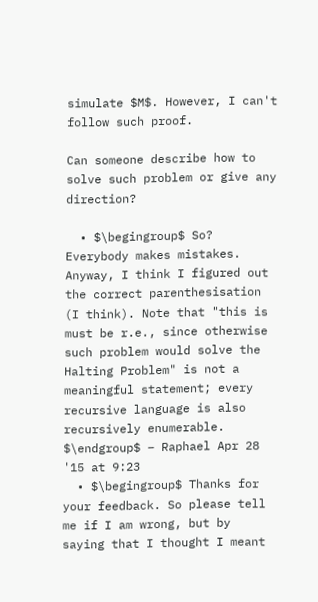simulate $M$. However, I can't follow such proof.

Can someone describe how to solve such problem or give any direction?

  • $\begingroup$ So? Everybody makes mistakes. Anyway, I think I figured out the correct parenthesisation (I think). Note that "this is must be r.e., since otherwise such problem would solve the Halting Problem" is not a meaningful statement; every recursive language is also recursively enumerable. $\endgroup$ – Raphael Apr 28 '15 at 9:23
  • $\begingroup$ Thanks for your feedback. So please tell me if I am wrong, but by saying that I thought I meant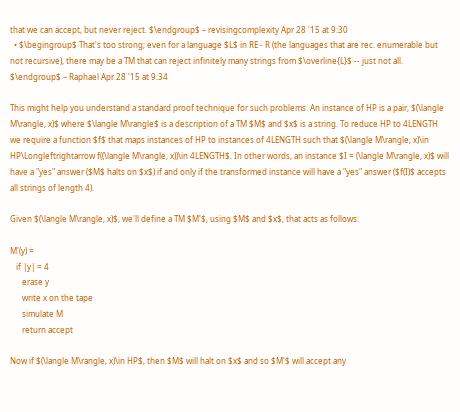that we can accept, but never reject. $\endgroup$ – revisingcomplexity Apr 28 '15 at 9:30
  • $\begingroup$ That's too strong; even for a language $L$ in RE - R (the languages that are rec. enumerable but not recursive), there may be a TM that can reject infinitely many strings from $\overline{L}$ -- just not all. $\endgroup$ – Raphael Apr 28 '15 at 9:34

This might help you understand a standard proof technique for such problems. An instance of HP is a pair, $(\langle M\rangle, x)$ where $\langle M\rangle$ is a description of a TM $M$ and $x$ is a string. To reduce HP to 4LENGTH we require a function $f$ that maps instances of HP to instances of 4LENGTH such that $(\langle M\rangle, x)\in HP\Longleftrightarrow f((\langle M\rangle, x))\in 4LENGTH$. In other words, an instance $I = (\langle M\rangle, x)$ will have a "yes" answer ($M$ halts on $x$) if and only if the transformed instance will have a "yes" answer ($f(I)$ accepts all strings of length 4).

Given $(\langle M\rangle, x)$, we'll define a TM $M'$, using $M$ and $x$, that acts as follows:

M'(y) =
   if |y| = 4
      erase y
      write x on the tape
      simulate M
      return accept

Now if $(\langle M\rangle, x)\in HP$, then $M$ will halt on $x$ and so $M'$ will accept any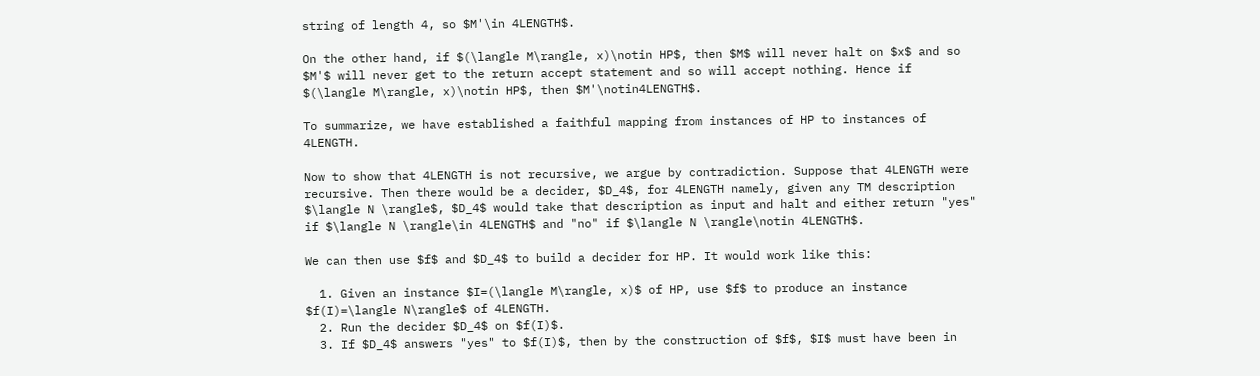string of length 4, so $M'\in 4LENGTH$.

On the other hand, if $(\langle M\rangle, x)\notin HP$, then $M$ will never halt on $x$ and so $M'$ will never get to the return accept statement and so will accept nothing. Hence if $(\langle M\rangle, x)\notin HP$, then $M'\notin4LENGTH$.

To summarize, we have established a faithful mapping from instances of HP to instances of 4LENGTH.

Now to show that 4LENGTH is not recursive, we argue by contradiction. Suppose that 4LENGTH were recursive. Then there would be a decider, $D_4$, for 4LENGTH namely, given any TM description $\langle N \rangle$, $D_4$ would take that description as input and halt and either return "yes" if $\langle N \rangle\in 4LENGTH$ and "no" if $\langle N \rangle\notin 4LENGTH$.

We can then use $f$ and $D_4$ to build a decider for HP. It would work like this:

  1. Given an instance $I=(\langle M\rangle, x)$ of HP, use $f$ to produce an instance $f(I)=\langle N\rangle$ of 4LENGTH.
  2. Run the decider $D_4$ on $f(I)$.
  3. If $D_4$ answers "yes" to $f(I)$, then by the construction of $f$, $I$ must have been in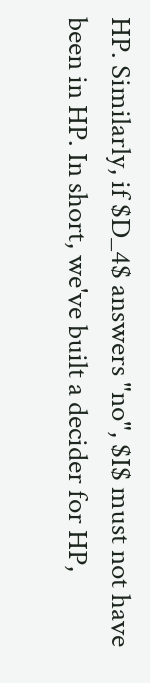HP. Similarly, if $D_4$ answers "no", $I$ must not have been in HP. In short, we've built a decider for HP,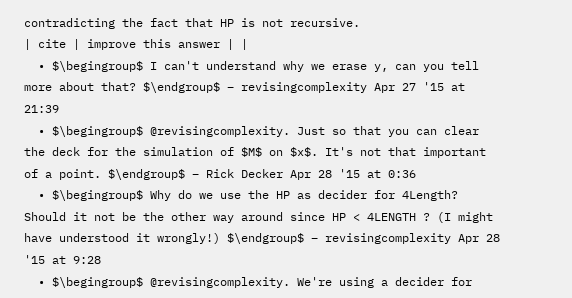contradicting the fact that HP is not recursive.
| cite | improve this answer | |
  • $\begingroup$ I can't understand why we erase y, can you tell more about that? $\endgroup$ – revisingcomplexity Apr 27 '15 at 21:39
  • $\begingroup$ @revisingcomplexity. Just so that you can clear the deck for the simulation of $M$ on $x$. It's not that important of a point. $\endgroup$ – Rick Decker Apr 28 '15 at 0:36
  • $\begingroup$ Why do we use the HP as decider for 4Length? Should it not be the other way around since HP < 4LENGTH ? (I might have understood it wrongly!) $\endgroup$ – revisingcomplexity Apr 28 '15 at 9:28
  • $\begingroup$ @revisingcomplexity. We're using a decider for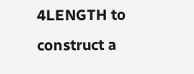4LENGTH to construct a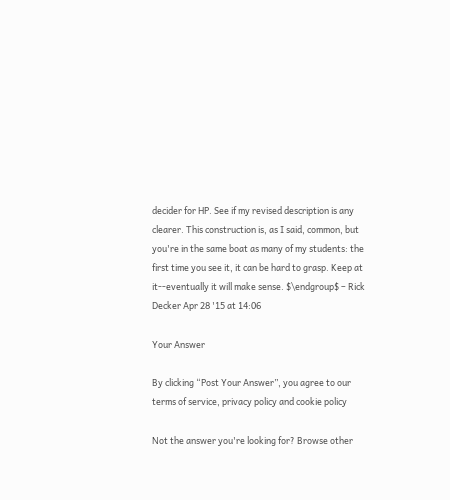decider for HP. See if my revised description is any clearer. This construction is, as I said, common, but you're in the same boat as many of my students: the first time you see it, it can be hard to grasp. Keep at it--eventually it will make sense. $\endgroup$ – Rick Decker Apr 28 '15 at 14:06

Your Answer

By clicking “Post Your Answer”, you agree to our terms of service, privacy policy and cookie policy

Not the answer you're looking for? Browse other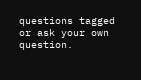questions tagged or ask your own question.